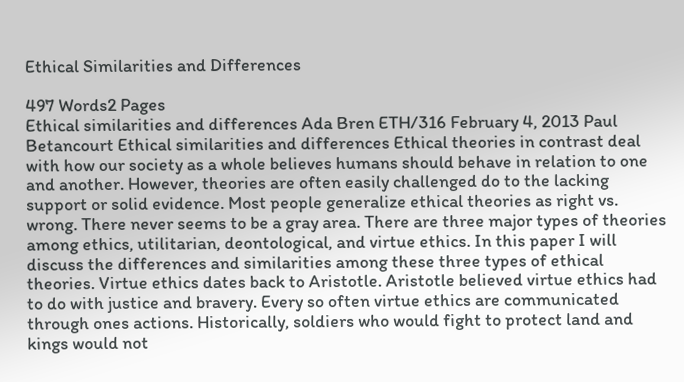Ethical Similarities and Differences

497 Words2 Pages
Ethical similarities and differences Ada Bren ETH/316 February 4, 2013 Paul Betancourt Ethical similarities and differences Ethical theories in contrast deal with how our society as a whole believes humans should behave in relation to one and another. However, theories are often easily challenged do to the lacking support or solid evidence. Most people generalize ethical theories as right vs. wrong. There never seems to be a gray area. There are three major types of theories among ethics, utilitarian, deontological, and virtue ethics. In this paper I will discuss the differences and similarities among these three types of ethical theories. Virtue ethics dates back to Aristotle. Aristotle believed virtue ethics had to do with justice and bravery. Every so often virtue ethics are communicated through ones actions. Historically, soldiers who would fight to protect land and kings would not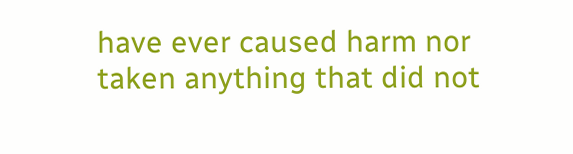have ever caused harm nor taken anything that did not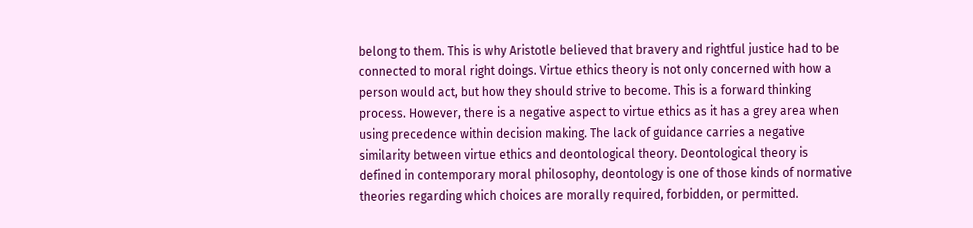belong to them. This is why Aristotle believed that bravery and rightful justice had to be connected to moral right doings. Virtue ethics theory is not only concerned with how a person would act, but how they should strive to become. This is a forward thinking process. However, there is a negative aspect to virtue ethics as it has a grey area when using precedence within decision making. The lack of guidance carries a negative similarity between virtue ethics and deontological theory. Deontological theory is defined in contemporary moral philosophy, deontology is one of those kinds of normative theories regarding which choices are morally required, forbidden, or permitted.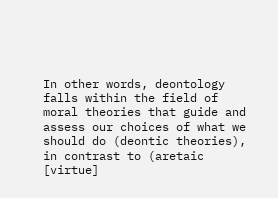In other words, deontology falls within the field of moral theories that guide and assess our choices of what we should do (deontic theories), in contrast to (aretaic [virtue]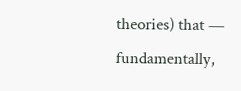theories) that — fundamentally,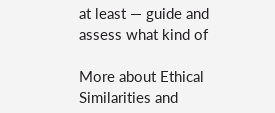at least — guide and assess what kind of

More about Ethical Similarities and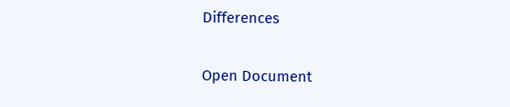Differences

Open Document